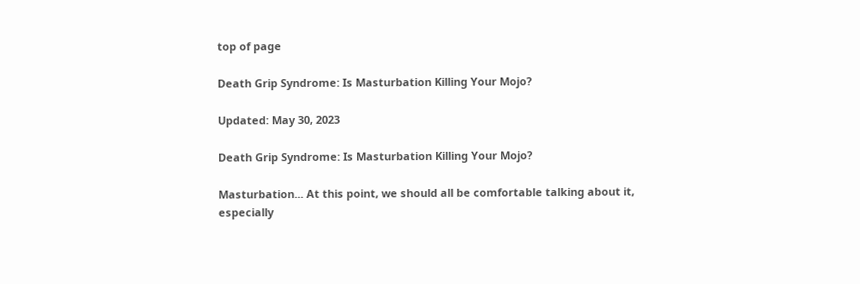top of page

Death Grip Syndrome: Is Masturbation Killing Your Mojo?

Updated: May 30, 2023

Death Grip Syndrome: Is Masturbation Killing Your Mojo?

Masturbation... At this point, we should all be comfortable talking about it, especially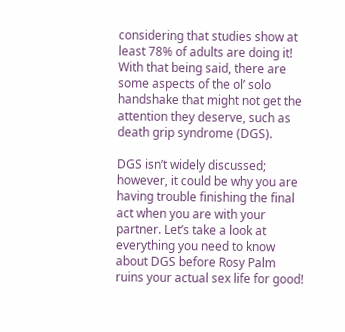considering that studies show at least 78% of adults are doing it! With that being said, there are some aspects of the ol’ solo handshake that might not get the attention they deserve, such as death grip syndrome (DGS).

DGS isn’t widely discussed; however, it could be why you are having trouble finishing the final act when you are with your partner. Let’s take a look at everything you need to know about DGS before Rosy Palm ruins your actual sex life for good!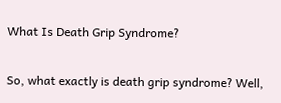What Is Death Grip Syndrome?

So, what exactly is death grip syndrome? Well,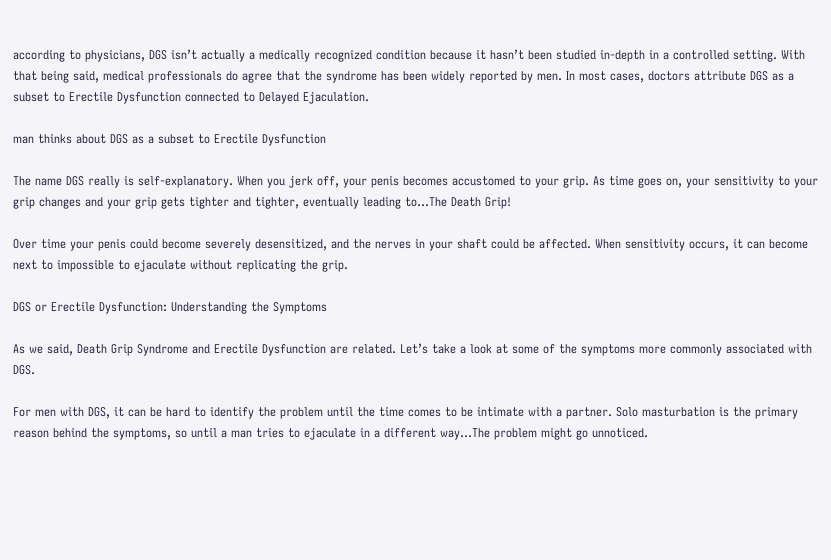according to physicians, DGS isn’t actually a medically recognized condition because it hasn’t been studied in-depth in a controlled setting. With that being said, medical professionals do agree that the syndrome has been widely reported by men. In most cases, doctors attribute DGS as a subset to Erectile Dysfunction connected to Delayed Ejaculation.

man thinks about DGS as a subset to Erectile Dysfunction

The name DGS really is self-explanatory. When you jerk off, your penis becomes accustomed to your grip. As time goes on, your sensitivity to your grip changes and your grip gets tighter and tighter, eventually leading to...The Death Grip!

Over time your penis could become severely desensitized, and the nerves in your shaft could be affected. When sensitivity occurs, it can become next to impossible to ejaculate without replicating the grip.

DGS or Erectile Dysfunction: Understanding the Symptoms

As we said, Death Grip Syndrome and Erectile Dysfunction are related. Let’s take a look at some of the symptoms more commonly associated with DGS.

For men with DGS, it can be hard to identify the problem until the time comes to be intimate with a partner. Solo masturbation is the primary reason behind the symptoms, so until a man tries to ejaculate in a different way...The problem might go unnoticed.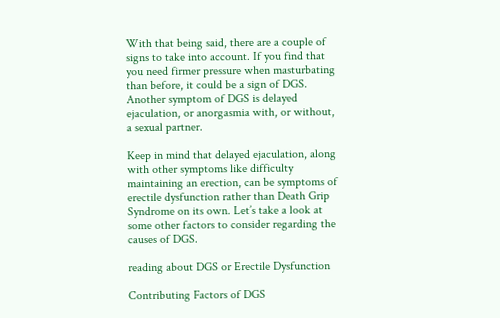With that being said, there are a couple of signs to take into account. If you find that you need firmer pressure when masturbating than before, it could be a sign of DGS. Another symptom of DGS is delayed ejaculation, or anorgasmia with, or without, a sexual partner.

Keep in mind that delayed ejaculation, along with other symptoms like difficulty maintaining an erection, can be symptoms of erectile dysfunction rather than Death Grip Syndrome on its own. Let’s take a look at some other factors to consider regarding the causes of DGS.

reading about DGS or Erectile Dysfunction

Contributing Factors of DGS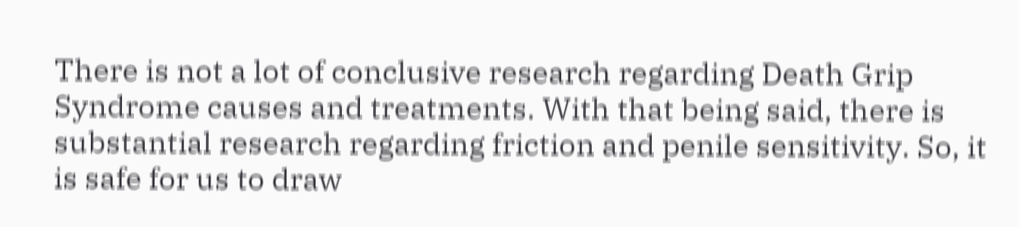There is not a lot of conclusive research regarding Death Grip Syndrome causes and treatments. With that being said, there is substantial research regarding friction and penile sensitivity. So, it is safe for us to draw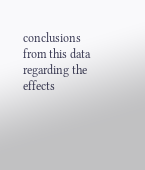conclusions from this data regarding the effects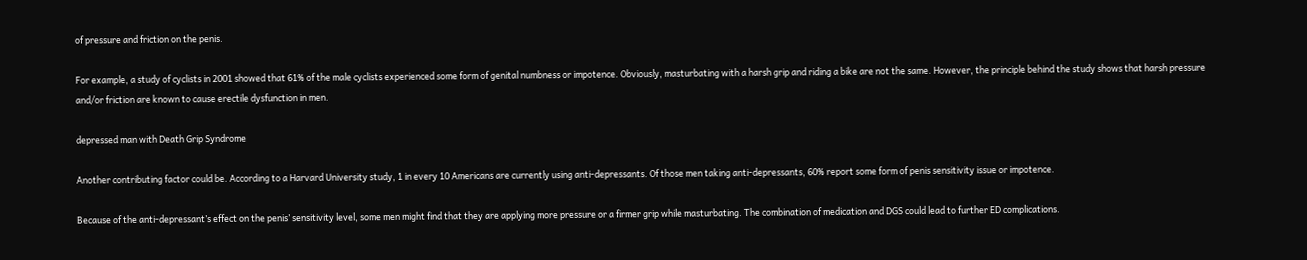of pressure and friction on the penis.

For example, a study of cyclists in 2001 showed that 61% of the male cyclists experienced some form of genital numbness or impotence. Obviously, masturbating with a harsh grip and riding a bike are not the same. However, the principle behind the study shows that harsh pressure and/or friction are known to cause erectile dysfunction in men.

depressed man with Death Grip Syndrome

Another contributing factor could be. According to a Harvard University study, 1 in every 10 Americans are currently using anti-depressants. Of those men taking anti-depressants, 60% report some form of penis sensitivity issue or impotence.

Because of the anti-depressant’s effect on the penis’ sensitivity level, some men might find that they are applying more pressure or a firmer grip while masturbating. The combination of medication and DGS could lead to further ED complications.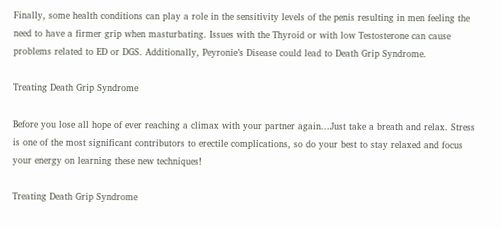Finally, some health conditions can play a role in the sensitivity levels of the penis resulting in men feeling the need to have a firmer grip when masturbating. Issues with the Thyroid or with low Testosterone can cause problems related to ED or DGS. Additionally, Peyronie’s Disease could lead to Death Grip Syndrome.

Treating Death Grip Syndrome

Before you lose all hope of ever reaching a climax with your partner again...Just take a breath and relax. Stress is one of the most significant contributors to erectile complications, so do your best to stay relaxed and focus your energy on learning these new techniques!

Treating Death Grip Syndrome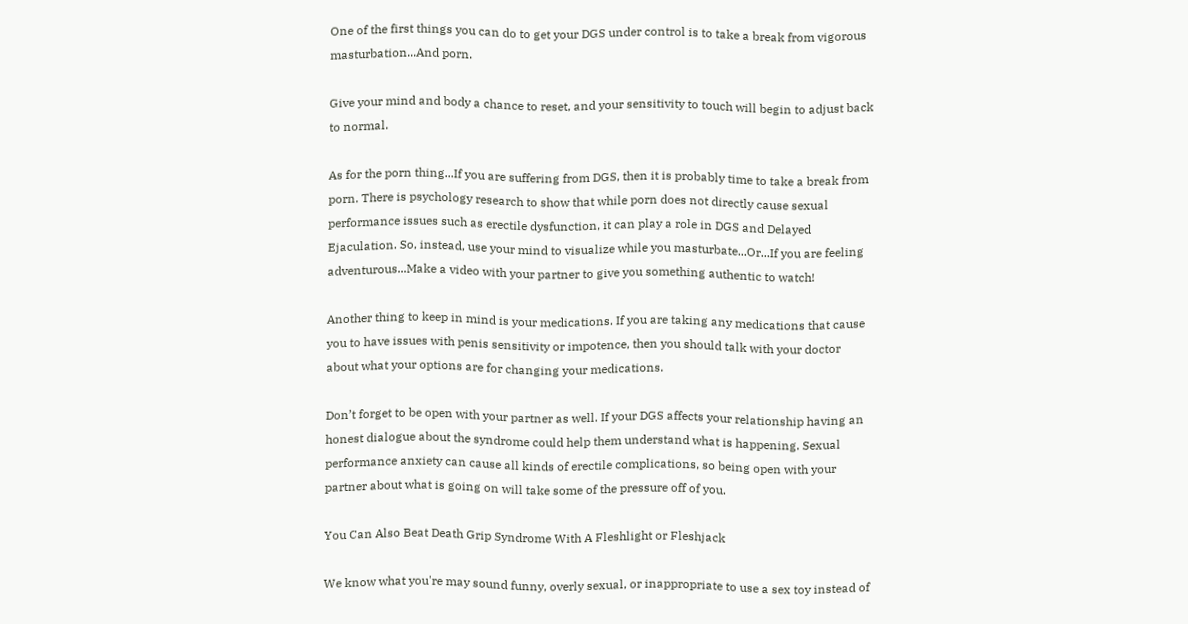One of the first things you can do to get your DGS under control is to take a break from vigorous masturbation...And porn.

Give your mind and body a chance to reset, and your sensitivity to touch will begin to adjust back to normal.

As for the porn thing...If you are suffering from DGS, then it is probably time to take a break from porn. There is psychology research to show that while porn does not directly cause sexual performance issues such as erectile dysfunction, it can play a role in DGS and Delayed Ejaculation. So, instead, use your mind to visualize while you masturbate...Or...If you are feeling adventurous...Make a video with your partner to give you something authentic to watch!

Another thing to keep in mind is your medications. If you are taking any medications that cause you to have issues with penis sensitivity or impotence, then you should talk with your doctor about what your options are for changing your medications.

Don’t forget to be open with your partner as well. If your DGS affects your relationship having an honest dialogue about the syndrome could help them understand what is happening. Sexual performance anxiety can cause all kinds of erectile complications, so being open with your partner about what is going on will take some of the pressure off of you.

You Can Also Beat Death Grip Syndrome With A Fleshlight or Fleshjack

We know what you're may sound funny, overly sexual, or inappropriate to use a sex toy instead of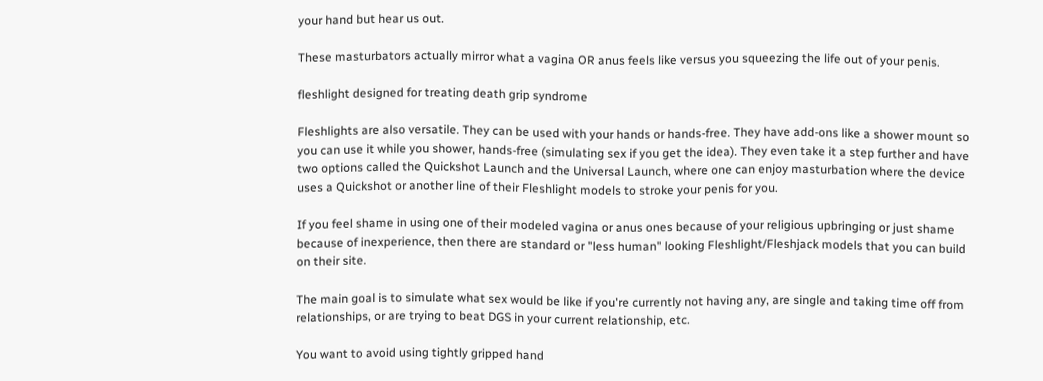your hand but hear us out.

These masturbators actually mirror what a vagina OR anus feels like versus you squeezing the life out of your penis.

fleshlight designed for treating death grip syndrome

Fleshlights are also versatile. They can be used with your hands or hands-free. They have add-ons like a shower mount so you can use it while you shower, hands-free (simulating sex if you get the idea). They even take it a step further and have two options called the Quickshot Launch and the Universal Launch, where one can enjoy masturbation where the device uses a Quickshot or another line of their Fleshlight models to stroke your penis for you.

If you feel shame in using one of their modeled vagina or anus ones because of your religious upbringing or just shame because of inexperience, then there are standard or "less human" looking Fleshlight/Fleshjack models that you can build on their site.

The main goal is to simulate what sex would be like if you're currently not having any, are single and taking time off from relationships, or are trying to beat DGS in your current relationship, etc.

You want to avoid using tightly gripped hand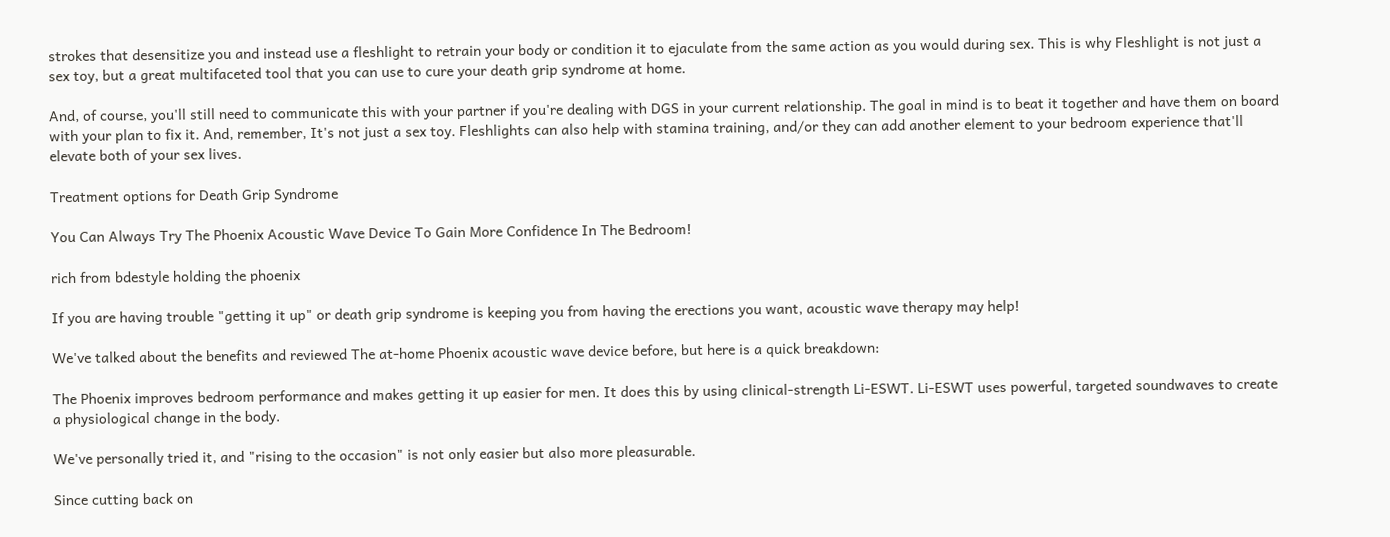strokes that desensitize you and instead use a fleshlight to retrain your body or condition it to ejaculate from the same action as you would during sex. This is why Fleshlight is not just a sex toy, but a great multifaceted tool that you can use to cure your death grip syndrome at home.

And, of course, you'll still need to communicate this with your partner if you're dealing with DGS in your current relationship. The goal in mind is to beat it together and have them on board with your plan to fix it. And, remember, It's not just a sex toy. Fleshlights can also help with stamina training, and/or they can add another element to your bedroom experience that'll elevate both of your sex lives.

Treatment options for Death Grip Syndrome

You Can Always Try The Phoenix Acoustic Wave Device To Gain More Confidence In The Bedroom!

rich from bdestyle holding the phoenix

If you are having trouble "getting it up" or death grip syndrome is keeping you from having the erections you want, acoustic wave therapy may help!

We've talked about the benefits and reviewed The at-home Phoenix acoustic wave device before, but here is a quick breakdown:

The Phoenix improves bedroom performance and makes getting it up easier for men. It does this by using clinical-strength Li-ESWT. Li-ESWT uses powerful, targeted soundwaves to create a physiological change in the body.

We've personally tried it, and "rising to the occasion" is not only easier but also more pleasurable.

Since cutting back on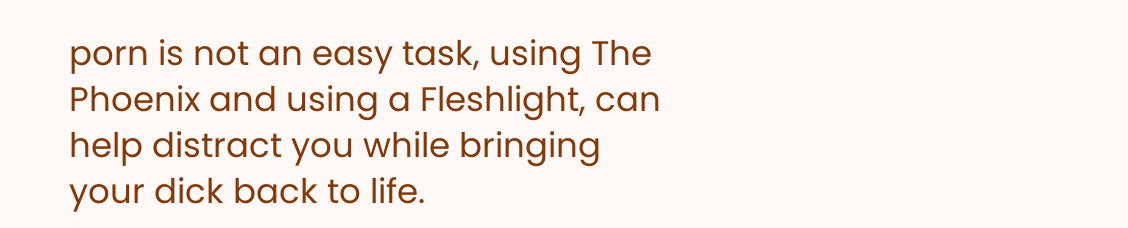porn is not an easy task, using The Phoenix and using a Fleshlight, can help distract you while bringing your dick back to life.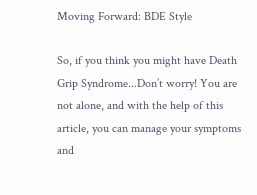Moving Forward: BDE Style

So, if you think you might have Death Grip Syndrome...Don’t worry! You are not alone, and with the help of this article, you can manage your symptoms and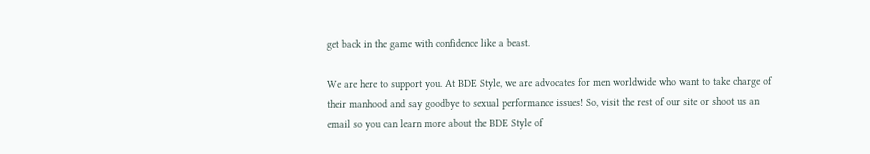get back in the game with confidence like a beast.

We are here to support you. At BDE Style, we are advocates for men worldwide who want to take charge of their manhood and say goodbye to sexual performance issues! So, visit the rest of our site or shoot us an email so you can learn more about the BDE Style of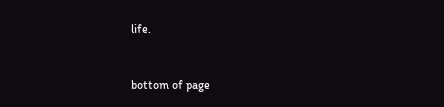life.


bottom of page